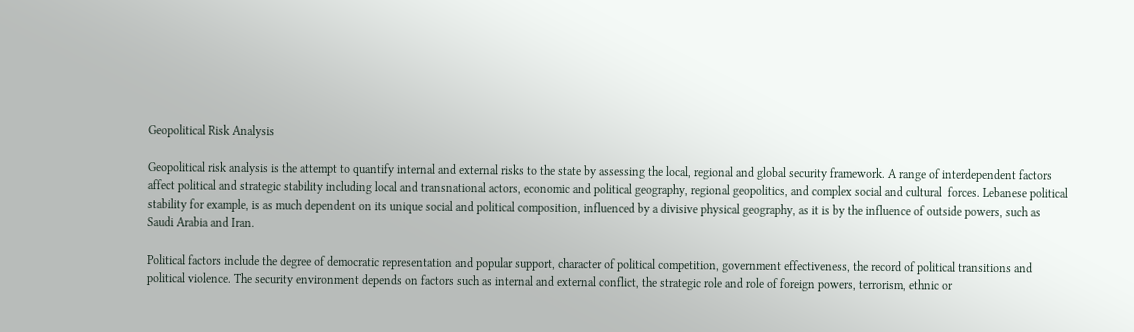Geopolitical Risk Analysis

Geopolitical risk analysis is the attempt to quantify internal and external risks to the state by assessing the local, regional and global security framework. A range of interdependent factors affect political and strategic stability including local and transnational actors, economic and political geography, regional geopolitics, and complex social and cultural  forces. Lebanese political stability for example, is as much dependent on its unique social and political composition, influenced by a divisive physical geography, as it is by the influence of outside powers, such as Saudi Arabia and Iran.

Political factors include the degree of democratic representation and popular support, character of political competition, government effectiveness, the record of political transitions and political violence. The security environment depends on factors such as internal and external conflict, the strategic role and role of foreign powers, terrorism, ethnic or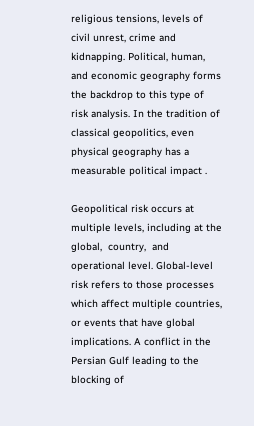religious tensions, levels of civil unrest, crime and kidnapping. Political, human, and economic geography forms the backdrop to this type of risk analysis. In the tradition of classical geopolitics, even physical geography has a measurable political impact .

Geopolitical risk occurs at multiple levels, including at the global,  country,  and operational level. Global-level risk refers to those processes which affect multiple countries, or events that have global implications. A conflict in the Persian Gulf leading to the blocking of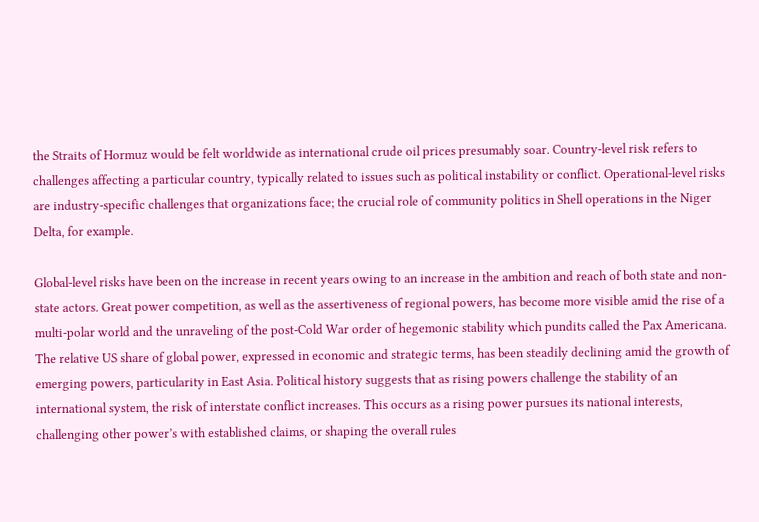the Straits of Hormuz would be felt worldwide as international crude oil prices presumably soar. Country-level risk refers to challenges affecting a particular country, typically related to issues such as political instability or conflict. Operational-level risks are industry-specific challenges that organizations face; the crucial role of community politics in Shell operations in the Niger Delta, for example.

Global-level risks have been on the increase in recent years owing to an increase in the ambition and reach of both state and non-state actors. Great power competition, as well as the assertiveness of regional powers, has become more visible amid the rise of a multi-polar world and the unraveling of the post-Cold War order of hegemonic stability which pundits called the Pax Americana.  The relative US share of global power, expressed in economic and strategic terms, has been steadily declining amid the growth of emerging powers, particularity in East Asia. Political history suggests that as rising powers challenge the stability of an international system, the risk of interstate conflict increases. This occurs as a rising power pursues its national interests, challenging other power’s with established claims, or shaping the overall rules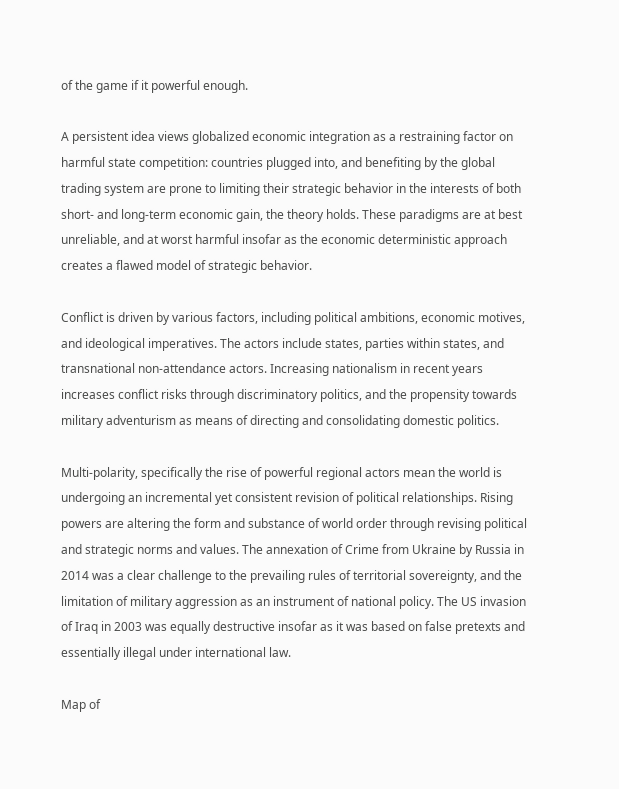of the game if it powerful enough.

A persistent idea views globalized economic integration as a restraining factor on harmful state competition: countries plugged into, and benefiting by the global trading system are prone to limiting their strategic behavior in the interests of both short- and long-term economic gain, the theory holds. These paradigms are at best unreliable, and at worst harmful insofar as the economic deterministic approach creates a flawed model of strategic behavior.

Conflict is driven by various factors, including political ambitions, economic motives, and ideological imperatives. The actors include states, parties within states, and transnational non-attendance actors. Increasing nationalism in recent years increases conflict risks through discriminatory politics, and the propensity towards military adventurism as means of directing and consolidating domestic politics.

Multi-polarity, specifically the rise of powerful regional actors mean the world is undergoing an incremental yet consistent revision of political relationships. Rising powers are altering the form and substance of world order through revising political and strategic norms and values. The annexation of Crime from Ukraine by Russia in 2014 was a clear challenge to the prevailing rules of territorial sovereignty, and the limitation of military aggression as an instrument of national policy. The US invasion of Iraq in 2003 was equally destructive insofar as it was based on false pretexts and essentially illegal under international law.

Map of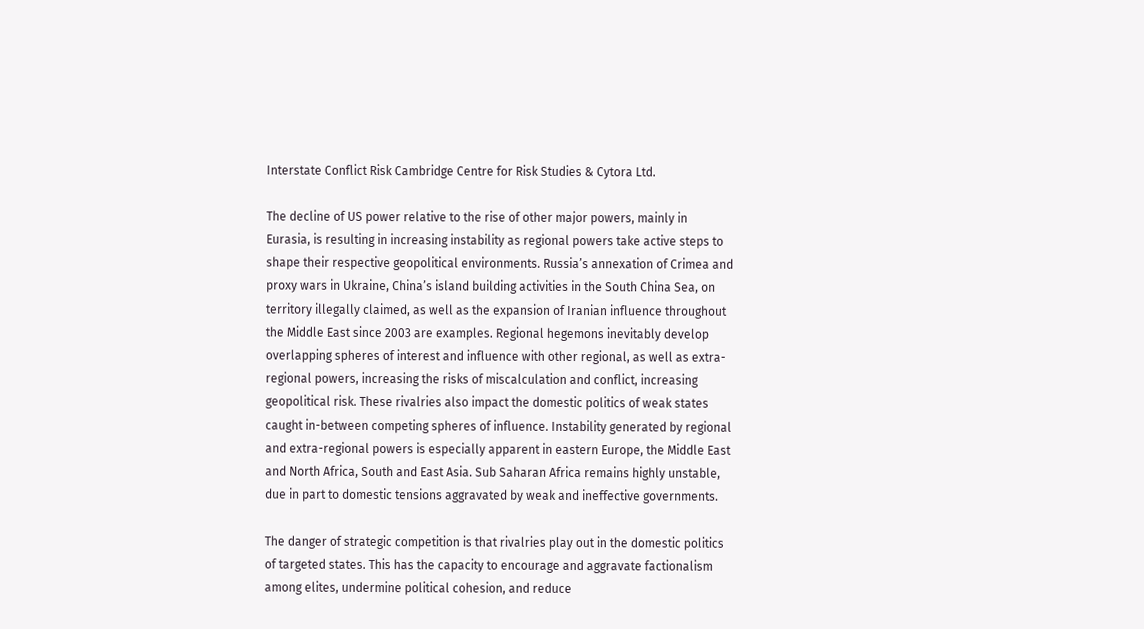Interstate Conflict Risk Cambridge Centre for Risk Studies & Cytora Ltd.

The decline of US power relative to the rise of other major powers, mainly in Eurasia, is resulting in increasing instability as regional powers take active steps to shape their respective geopolitical environments. Russia’s annexation of Crimea and proxy wars in Ukraine, China’s island building activities in the South China Sea, on territory illegally claimed, as well as the expansion of Iranian influence throughout the Middle East since 2003 are examples. Regional hegemons inevitably develop overlapping spheres of interest and influence with other regional, as well as extra-regional powers, increasing the risks of miscalculation and conflict, increasing geopolitical risk. These rivalries also impact the domestic politics of weak states caught in-between competing spheres of influence. Instability generated by regional and extra-regional powers is especially apparent in eastern Europe, the Middle East and North Africa, South and East Asia. Sub Saharan Africa remains highly unstable, due in part to domestic tensions aggravated by weak and ineffective governments.

The danger of strategic competition is that rivalries play out in the domestic politics of targeted states. This has the capacity to encourage and aggravate factionalism among elites, undermine political cohesion, and reduce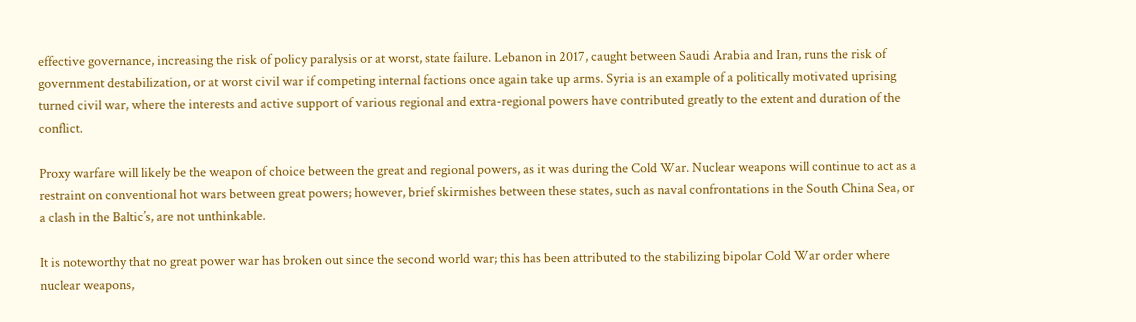effective governance, increasing the risk of policy paralysis or at worst, state failure. Lebanon in 2017, caught between Saudi Arabia and Iran, runs the risk of government destabilization, or at worst civil war if competing internal factions once again take up arms. Syria is an example of a politically motivated uprising turned civil war, where the interests and active support of various regional and extra-regional powers have contributed greatly to the extent and duration of the conflict.

Proxy warfare will likely be the weapon of choice between the great and regional powers, as it was during the Cold War. Nuclear weapons will continue to act as a restraint on conventional hot wars between great powers; however, brief skirmishes between these states, such as naval confrontations in the South China Sea, or a clash in the Baltic’s, are not unthinkable.

It is noteworthy that no great power war has broken out since the second world war; this has been attributed to the stabilizing bipolar Cold War order where nuclear weapons,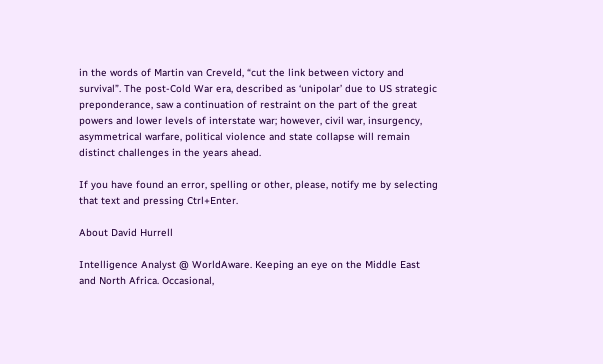in the words of Martin van Creveld, “cut the link between victory and survival”. The post-Cold War era, described as ‘unipolar’ due to US strategic preponderance, saw a continuation of restraint on the part of the great powers and lower levels of interstate war; however, civil war, insurgency, asymmetrical warfare, political violence and state collapse will remain distinct challenges in the years ahead.

If you have found an error, spelling or other, please, notify me by selecting that text and pressing Ctrl+Enter.

About David Hurrell

Intelligence Analyst @ WorldAware. Keeping an eye on the Middle East and North Africa. Occasional,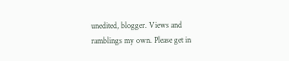unedited, blogger. Views and ramblings my own. Please get in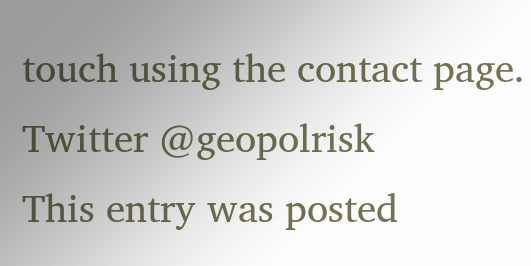touch using the contact page. Twitter @geopolrisk
This entry was posted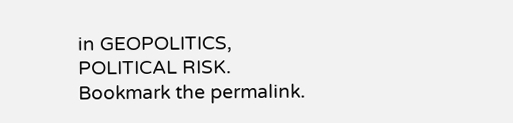in GEOPOLITICS, POLITICAL RISK. Bookmark the permalink.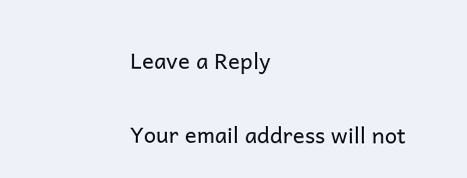Leave a Reply

Your email address will not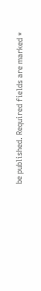be published. Required fields are marked *